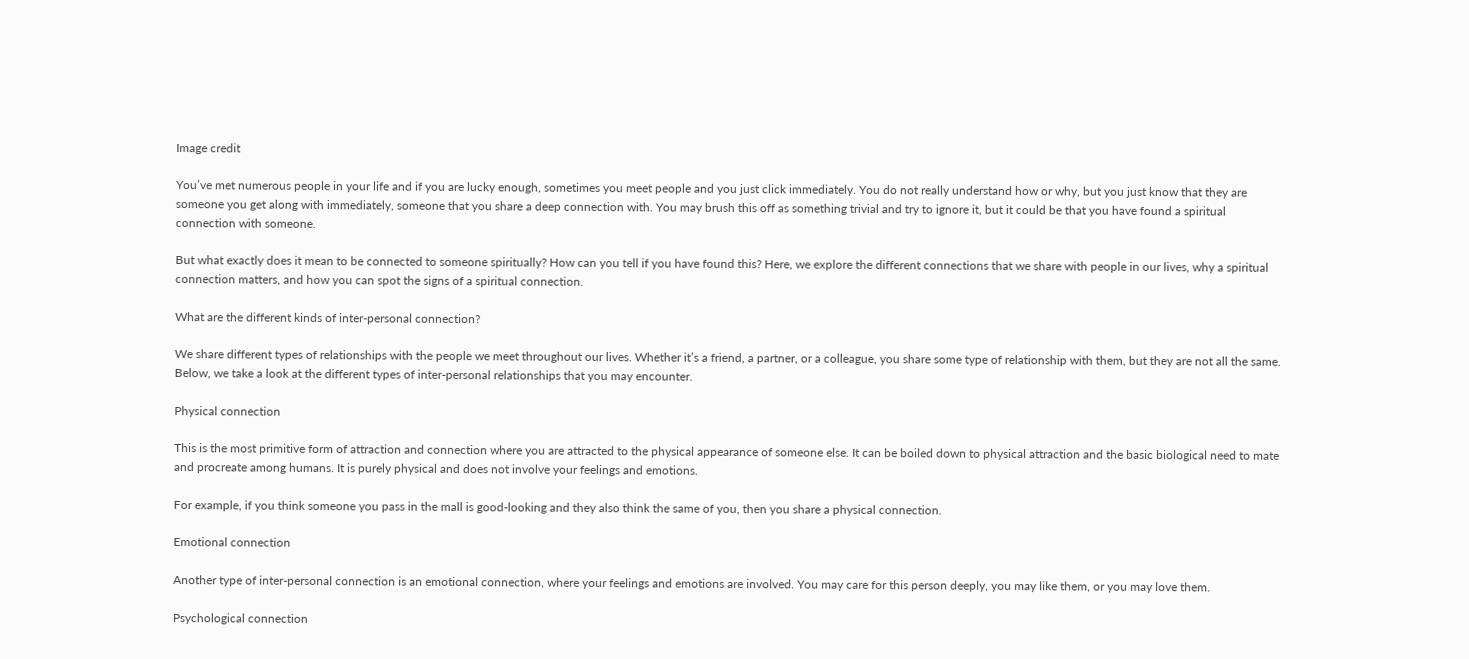Image credit

You’ve met numerous people in your life and if you are lucky enough, sometimes you meet people and you just click immediately. You do not really understand how or why, but you just know that they are someone you get along with immediately, someone that you share a deep connection with. You may brush this off as something trivial and try to ignore it, but it could be that you have found a spiritual connection with someone.

But what exactly does it mean to be connected to someone spiritually? How can you tell if you have found this? Here, we explore the different connections that we share with people in our lives, why a spiritual connection matters, and how you can spot the signs of a spiritual connection.

What are the different kinds of inter-personal connection?

We share different types of relationships with the people we meet throughout our lives. Whether it’s a friend, a partner, or a colleague, you share some type of relationship with them, but they are not all the same. Below, we take a look at the different types of inter-personal relationships that you may encounter.

Physical connection

This is the most primitive form of attraction and connection where you are attracted to the physical appearance of someone else. It can be boiled down to physical attraction and the basic biological need to mate and procreate among humans. It is purely physical and does not involve your feelings and emotions.

For example, if you think someone you pass in the mall is good-looking and they also think the same of you, then you share a physical connection.

Emotional connection

Another type of inter-personal connection is an emotional connection, where your feelings and emotions are involved. You may care for this person deeply, you may like them, or you may love them.

Psychological connection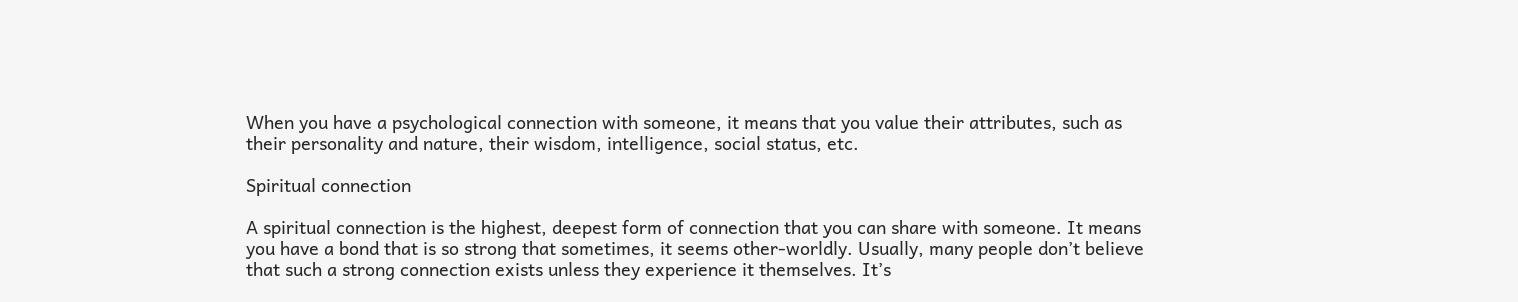When you have a psychological connection with someone, it means that you value their attributes, such as their personality and nature, their wisdom, intelligence, social status, etc.

Spiritual connection

A spiritual connection is the highest, deepest form of connection that you can share with someone. It means you have a bond that is so strong that sometimes, it seems other-worldly. Usually, many people don’t believe that such a strong connection exists unless they experience it themselves. It’s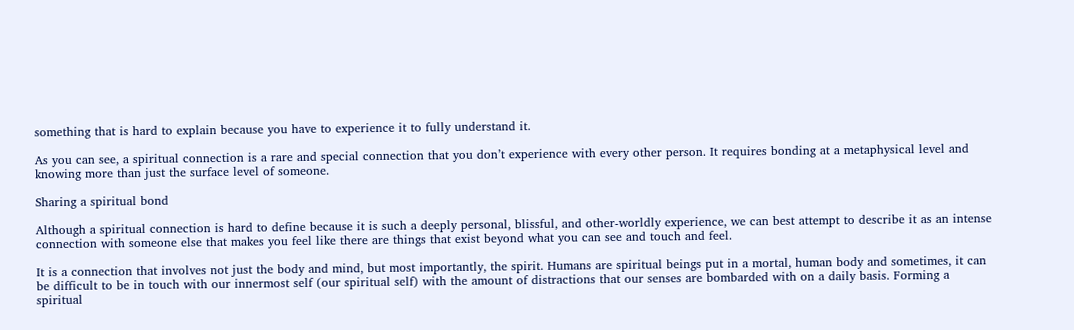something that is hard to explain because you have to experience it to fully understand it.

As you can see, a spiritual connection is a rare and special connection that you don’t experience with every other person. It requires bonding at a metaphysical level and knowing more than just the surface level of someone.

Sharing a spiritual bond

Although a spiritual connection is hard to define because it is such a deeply personal, blissful, and other-worldly experience, we can best attempt to describe it as an intense connection with someone else that makes you feel like there are things that exist beyond what you can see and touch and feel.

It is a connection that involves not just the body and mind, but most importantly, the spirit. Humans are spiritual beings put in a mortal, human body and sometimes, it can be difficult to be in touch with our innermost self (our spiritual self) with the amount of distractions that our senses are bombarded with on a daily basis. Forming a spiritual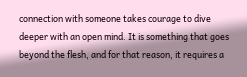connection with someone takes courage to dive deeper with an open mind. It is something that goes beyond the flesh, and for that reason, it requires a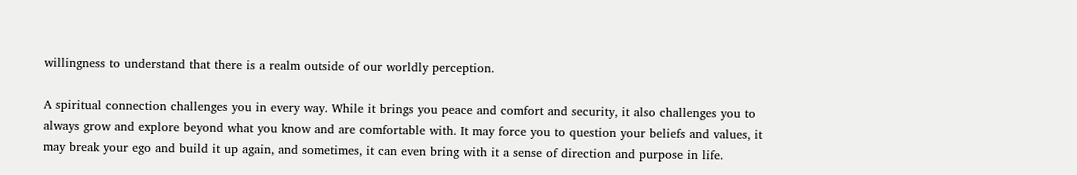willingness to understand that there is a realm outside of our worldly perception.

A spiritual connection challenges you in every way. While it brings you peace and comfort and security, it also challenges you to always grow and explore beyond what you know and are comfortable with. It may force you to question your beliefs and values, it may break your ego and build it up again, and sometimes, it can even bring with it a sense of direction and purpose in life.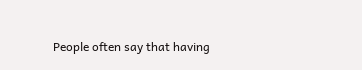People often say that having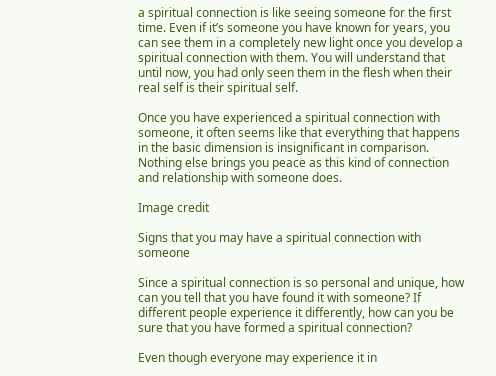a spiritual connection is like seeing someone for the first time. Even if it’s someone you have known for years, you can see them in a completely new light once you develop a spiritual connection with them. You will understand that until now, you had only seen them in the flesh when their real self is their spiritual self.

Once you have experienced a spiritual connection with someone, it often seems like that everything that happens in the basic dimension is insignificant in comparison. Nothing else brings you peace as this kind of connection and relationship with someone does.

Image credit

Signs that you may have a spiritual connection with someone

Since a spiritual connection is so personal and unique, how can you tell that you have found it with someone? If different people experience it differently, how can you be sure that you have formed a spiritual connection?

Even though everyone may experience it in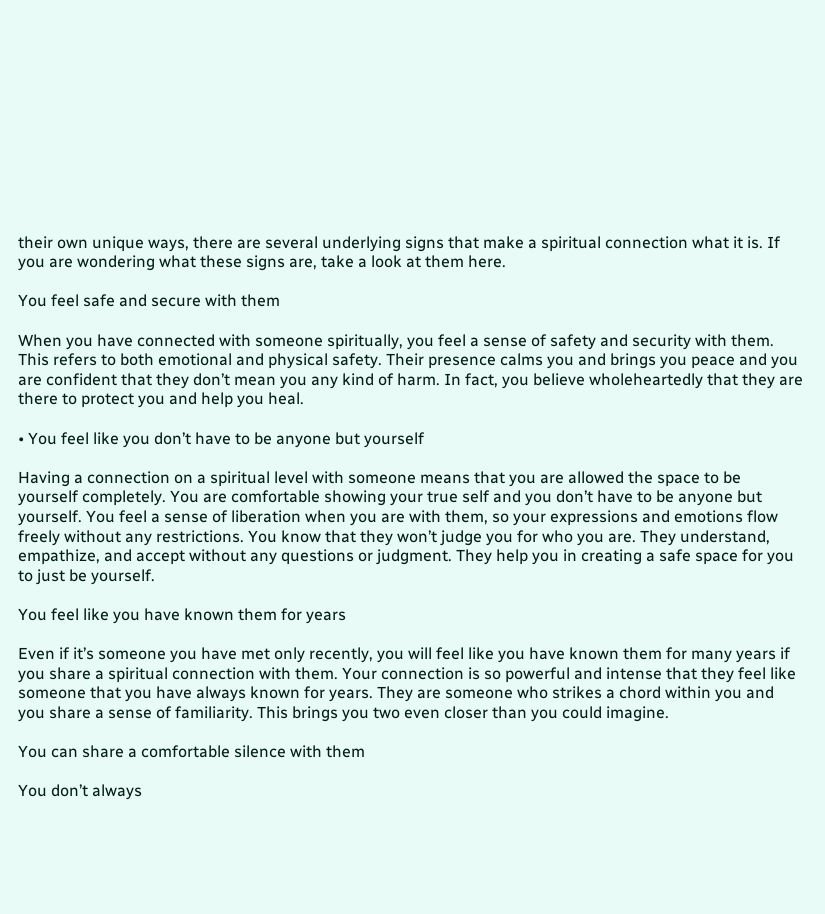their own unique ways, there are several underlying signs that make a spiritual connection what it is. If you are wondering what these signs are, take a look at them here.

You feel safe and secure with them

When you have connected with someone spiritually, you feel a sense of safety and security with them. This refers to both emotional and physical safety. Their presence calms you and brings you peace and you are confident that they don’t mean you any kind of harm. In fact, you believe wholeheartedly that they are there to protect you and help you heal.

• You feel like you don’t have to be anyone but yourself

Having a connection on a spiritual level with someone means that you are allowed the space to be yourself completely. You are comfortable showing your true self and you don’t have to be anyone but yourself. You feel a sense of liberation when you are with them, so your expressions and emotions flow freely without any restrictions. You know that they won’t judge you for who you are. They understand, empathize, and accept without any questions or judgment. They help you in creating a safe space for you to just be yourself.

You feel like you have known them for years

Even if it’s someone you have met only recently, you will feel like you have known them for many years if you share a spiritual connection with them. Your connection is so powerful and intense that they feel like someone that you have always known for years. They are someone who strikes a chord within you and you share a sense of familiarity. This brings you two even closer than you could imagine.

You can share a comfortable silence with them

You don’t always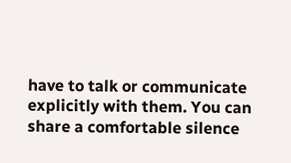have to talk or communicate explicitly with them. You can share a comfortable silence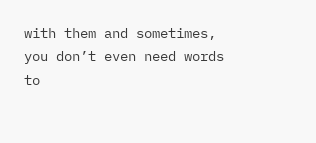with them and sometimes, you don’t even need words to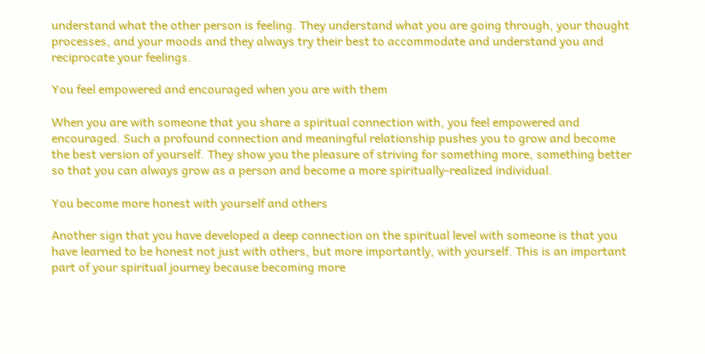understand what the other person is feeling. They understand what you are going through, your thought processes, and your moods and they always try their best to accommodate and understand you and reciprocate your feelings.

You feel empowered and encouraged when you are with them

When you are with someone that you share a spiritual connection with, you feel empowered and encouraged. Such a profound connection and meaningful relationship pushes you to grow and become the best version of yourself. They show you the pleasure of striving for something more, something better so that you can always grow as a person and become a more spiritually-realized individual.

You become more honest with yourself and others

Another sign that you have developed a deep connection on the spiritual level with someone is that you have learned to be honest not just with others, but more importantly, with yourself. This is an important part of your spiritual journey because becoming more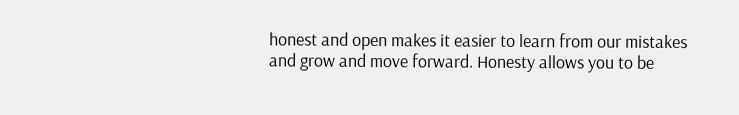honest and open makes it easier to learn from our mistakes and grow and move forward. Honesty allows you to be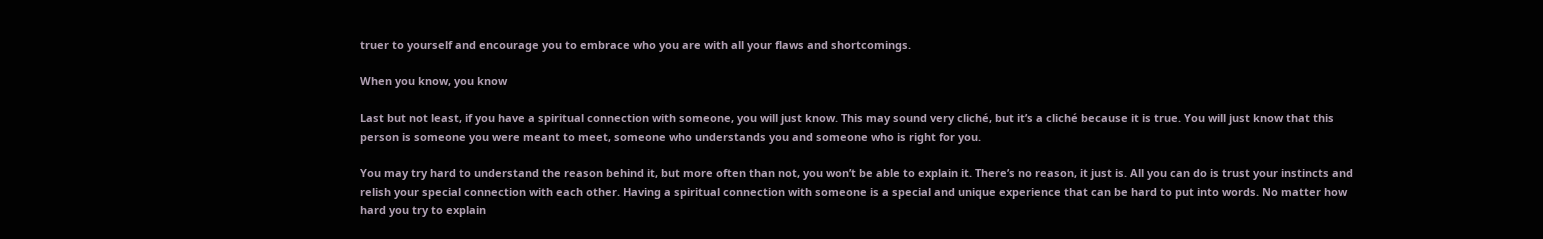truer to yourself and encourage you to embrace who you are with all your flaws and shortcomings.

When you know, you know

Last but not least, if you have a spiritual connection with someone, you will just know. This may sound very cliché, but it’s a cliché because it is true. You will just know that this person is someone you were meant to meet, someone who understands you and someone who is right for you.

You may try hard to understand the reason behind it, but more often than not, you won’t be able to explain it. There’s no reason, it just is. All you can do is trust your instincts and relish your special connection with each other. Having a spiritual connection with someone is a special and unique experience that can be hard to put into words. No matter how hard you try to explain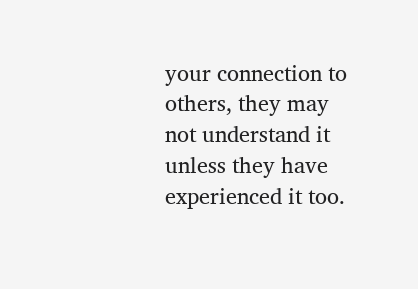your connection to others, they may not understand it unless they have experienced it too.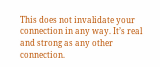This does not invalidate your connection in any way. It’s real and strong as any other connection.